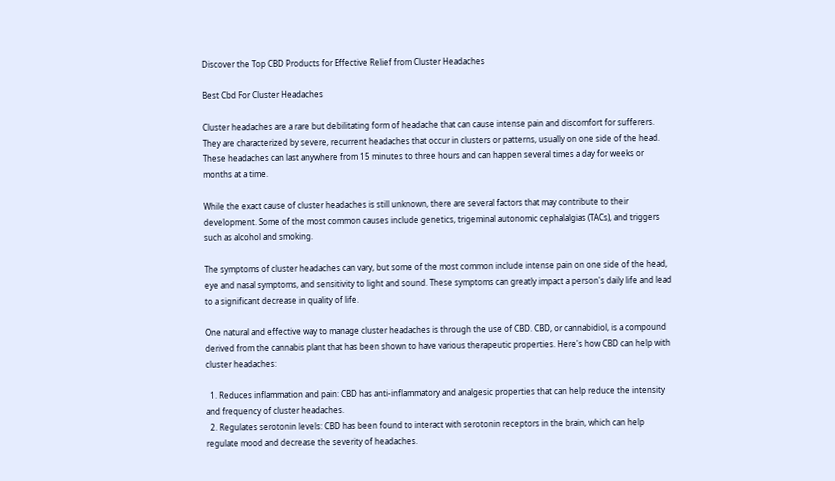Discover the Top CBD Products for Effective Relief from Cluster Headaches

Best Cbd For Cluster Headaches

Cluster headaches are a rare but debilitating form of headache that can cause intense pain and discomfort for sufferers. They are characterized by severe, recurrent headaches that occur in clusters or patterns, usually on one side of the head. These headaches can last anywhere from 15 minutes to three hours and can happen several times a day for weeks or months at a time.

While the exact cause of cluster headaches is still unknown, there are several factors that may contribute to their development. Some of the most common causes include genetics, trigeminal autonomic cephalalgias (TACs), and triggers such as alcohol and smoking.

The symptoms of cluster headaches can vary, but some of the most common include intense pain on one side of the head, eye and nasal symptoms, and sensitivity to light and sound. These symptoms can greatly impact a person's daily life and lead to a significant decrease in quality of life.

One natural and effective way to manage cluster headaches is through the use of CBD. CBD, or cannabidiol, is a compound derived from the cannabis plant that has been shown to have various therapeutic properties. Here's how CBD can help with cluster headaches:

  1. Reduces inflammation and pain: CBD has anti-inflammatory and analgesic properties that can help reduce the intensity and frequency of cluster headaches.
  2. Regulates serotonin levels: CBD has been found to interact with serotonin receptors in the brain, which can help regulate mood and decrease the severity of headaches.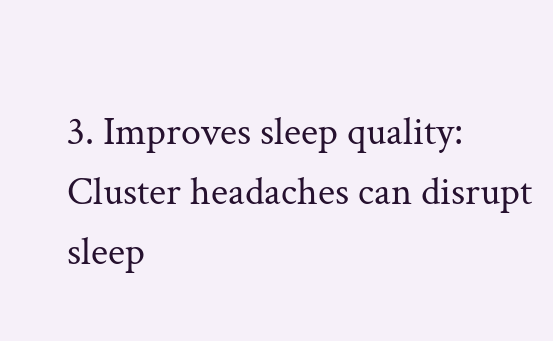3. Improves sleep quality: Cluster headaches can disrupt sleep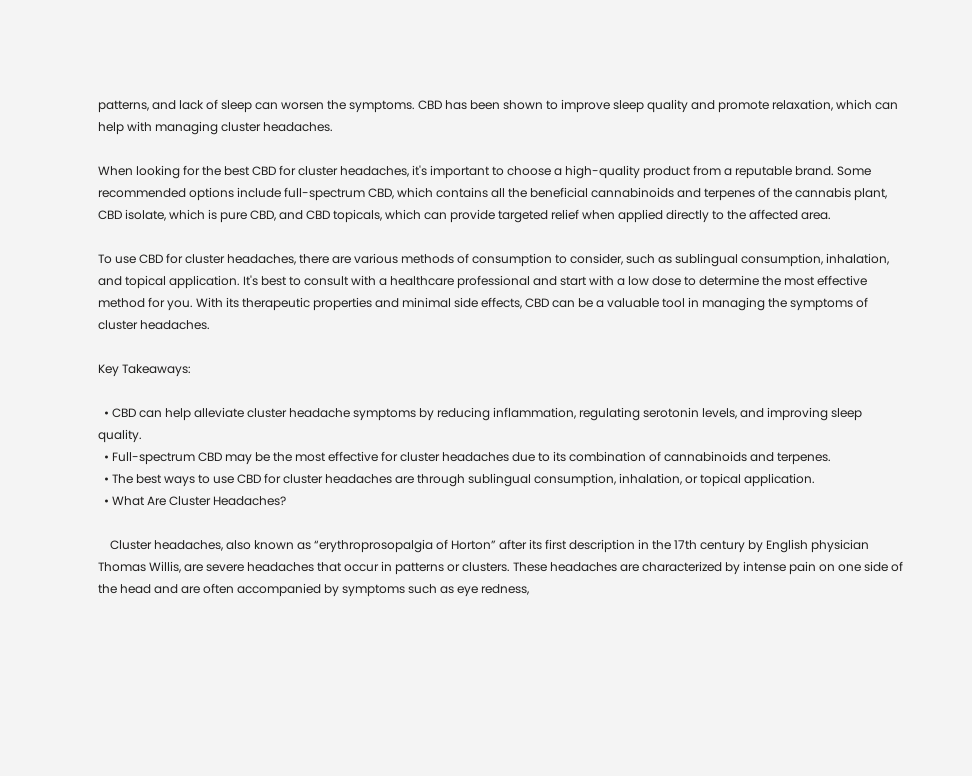patterns, and lack of sleep can worsen the symptoms. CBD has been shown to improve sleep quality and promote relaxation, which can help with managing cluster headaches.

When looking for the best CBD for cluster headaches, it's important to choose a high-quality product from a reputable brand. Some recommended options include full-spectrum CBD, which contains all the beneficial cannabinoids and terpenes of the cannabis plant, CBD isolate, which is pure CBD, and CBD topicals, which can provide targeted relief when applied directly to the affected area.

To use CBD for cluster headaches, there are various methods of consumption to consider, such as sublingual consumption, inhalation, and topical application. It's best to consult with a healthcare professional and start with a low dose to determine the most effective method for you. With its therapeutic properties and minimal side effects, CBD can be a valuable tool in managing the symptoms of cluster headaches.

Key Takeaways:

  • CBD can help alleviate cluster headache symptoms by reducing inflammation, regulating serotonin levels, and improving sleep quality.
  • Full-spectrum CBD may be the most effective for cluster headaches due to its combination of cannabinoids and terpenes.
  • The best ways to use CBD for cluster headaches are through sublingual consumption, inhalation, or topical application.
  • What Are Cluster Headaches?

    Cluster headaches, also known as “erythroprosopalgia of Horton” after its first description in the 17th century by English physician Thomas Willis, are severe headaches that occur in patterns or clusters. These headaches are characterized by intense pain on one side of the head and are often accompanied by symptoms such as eye redness,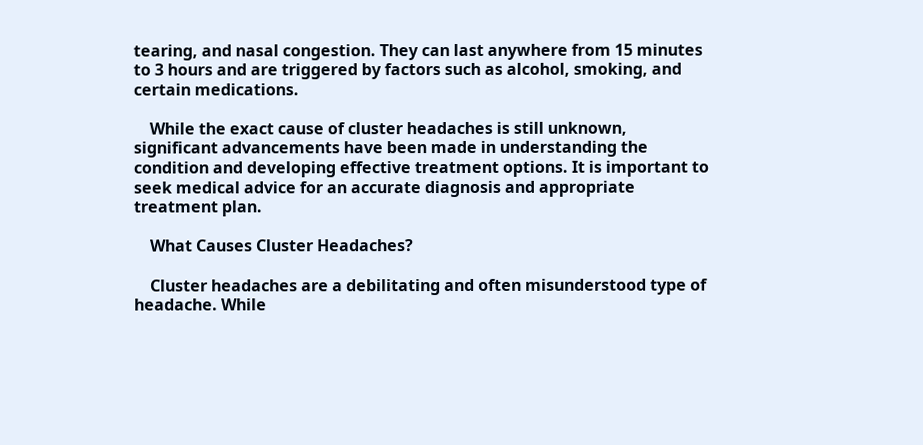tearing, and nasal congestion. They can last anywhere from 15 minutes to 3 hours and are triggered by factors such as alcohol, smoking, and certain medications.

    While the exact cause of cluster headaches is still unknown, significant advancements have been made in understanding the condition and developing effective treatment options. It is important to seek medical advice for an accurate diagnosis and appropriate treatment plan.

    What Causes Cluster Headaches?

    Cluster headaches are a debilitating and often misunderstood type of headache. While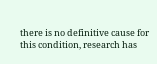there is no definitive cause for this condition, research has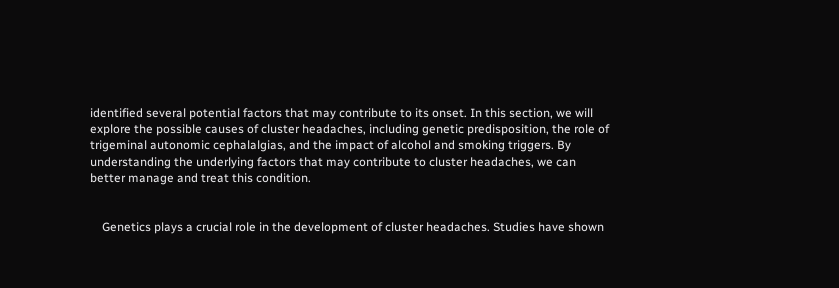identified several potential factors that may contribute to its onset. In this section, we will explore the possible causes of cluster headaches, including genetic predisposition, the role of trigeminal autonomic cephalalgias, and the impact of alcohol and smoking triggers. By understanding the underlying factors that may contribute to cluster headaches, we can better manage and treat this condition.


    Genetics plays a crucial role in the development of cluster headaches. Studies have shown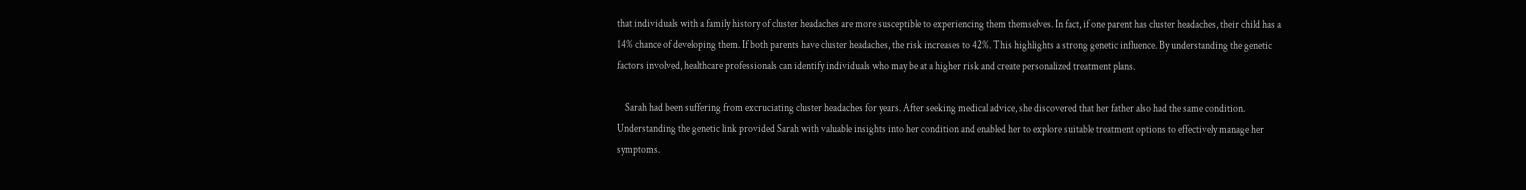that individuals with a family history of cluster headaches are more susceptible to experiencing them themselves. In fact, if one parent has cluster headaches, their child has a 14% chance of developing them. If both parents have cluster headaches, the risk increases to 42%. This highlights a strong genetic influence. By understanding the genetic factors involved, healthcare professionals can identify individuals who may be at a higher risk and create personalized treatment plans.

    Sarah had been suffering from excruciating cluster headaches for years. After seeking medical advice, she discovered that her father also had the same condition. Understanding the genetic link provided Sarah with valuable insights into her condition and enabled her to explore suitable treatment options to effectively manage her symptoms.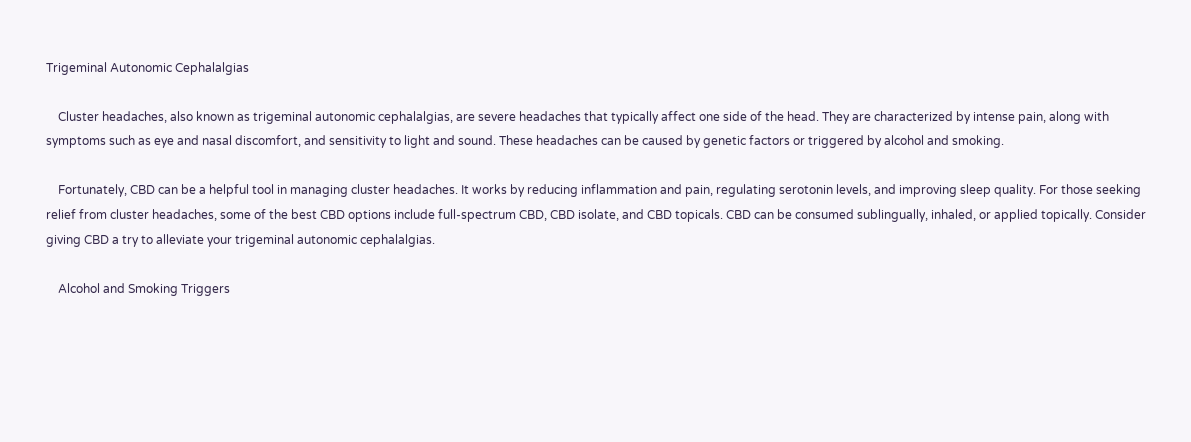Trigeminal Autonomic Cephalalgias

    Cluster headaches, also known as trigeminal autonomic cephalalgias, are severe headaches that typically affect one side of the head. They are characterized by intense pain, along with symptoms such as eye and nasal discomfort, and sensitivity to light and sound. These headaches can be caused by genetic factors or triggered by alcohol and smoking.

    Fortunately, CBD can be a helpful tool in managing cluster headaches. It works by reducing inflammation and pain, regulating serotonin levels, and improving sleep quality. For those seeking relief from cluster headaches, some of the best CBD options include full-spectrum CBD, CBD isolate, and CBD topicals. CBD can be consumed sublingually, inhaled, or applied topically. Consider giving CBD a try to alleviate your trigeminal autonomic cephalalgias.

    Alcohol and Smoking Triggers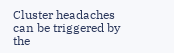Cluster headaches can be triggered by the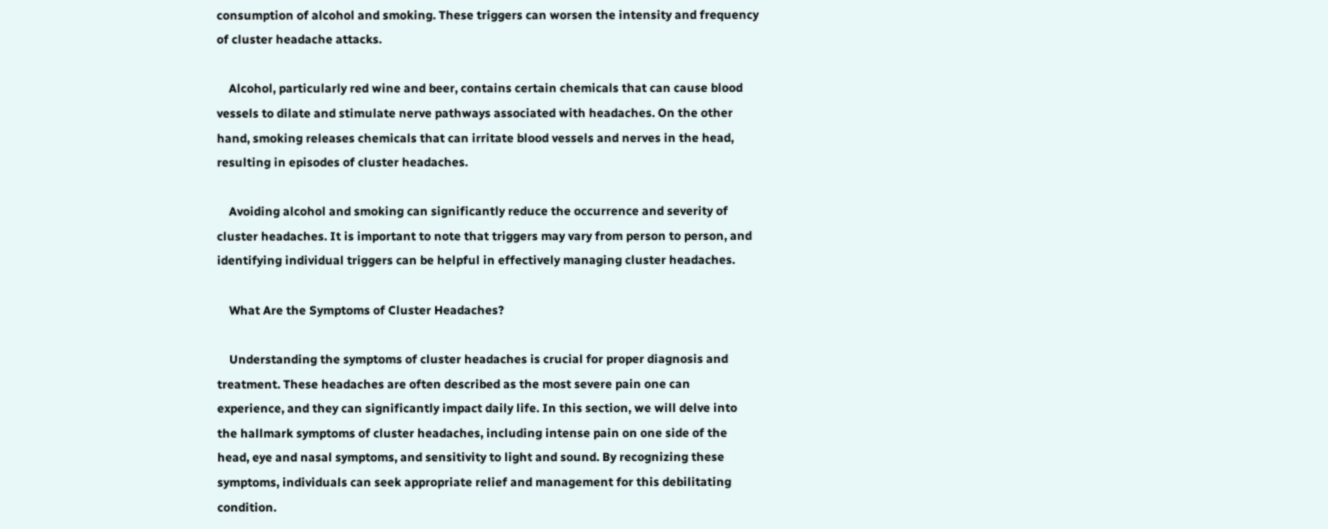consumption of alcohol and smoking. These triggers can worsen the intensity and frequency of cluster headache attacks.

    Alcohol, particularly red wine and beer, contains certain chemicals that can cause blood vessels to dilate and stimulate nerve pathways associated with headaches. On the other hand, smoking releases chemicals that can irritate blood vessels and nerves in the head, resulting in episodes of cluster headaches.

    Avoiding alcohol and smoking can significantly reduce the occurrence and severity of cluster headaches. It is important to note that triggers may vary from person to person, and identifying individual triggers can be helpful in effectively managing cluster headaches.

    What Are the Symptoms of Cluster Headaches?

    Understanding the symptoms of cluster headaches is crucial for proper diagnosis and treatment. These headaches are often described as the most severe pain one can experience, and they can significantly impact daily life. In this section, we will delve into the hallmark symptoms of cluster headaches, including intense pain on one side of the head, eye and nasal symptoms, and sensitivity to light and sound. By recognizing these symptoms, individuals can seek appropriate relief and management for this debilitating condition.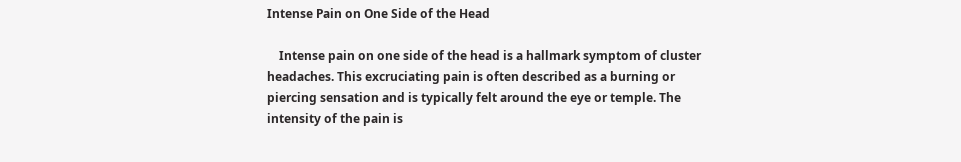Intense Pain on One Side of the Head

    Intense pain on one side of the head is a hallmark symptom of cluster headaches. This excruciating pain is often described as a burning or piercing sensation and is typically felt around the eye or temple. The intensity of the pain is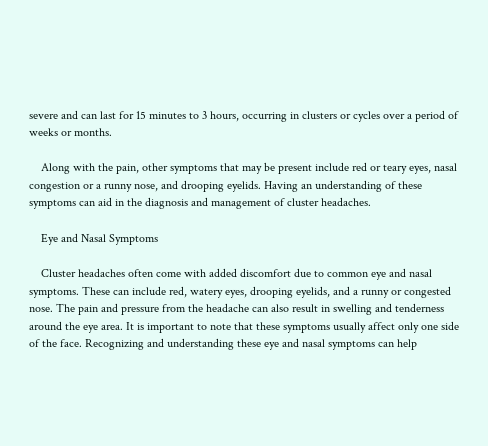severe and can last for 15 minutes to 3 hours, occurring in clusters or cycles over a period of weeks or months.

    Along with the pain, other symptoms that may be present include red or teary eyes, nasal congestion or a runny nose, and drooping eyelids. Having an understanding of these symptoms can aid in the diagnosis and management of cluster headaches.

    Eye and Nasal Symptoms

    Cluster headaches often come with added discomfort due to common eye and nasal symptoms. These can include red, watery eyes, drooping eyelids, and a runny or congested nose. The pain and pressure from the headache can also result in swelling and tenderness around the eye area. It is important to note that these symptoms usually affect only one side of the face. Recognizing and understanding these eye and nasal symptoms can help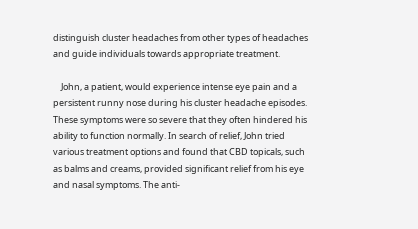distinguish cluster headaches from other types of headaches and guide individuals towards appropriate treatment.

    John, a patient, would experience intense eye pain and a persistent runny nose during his cluster headache episodes. These symptoms were so severe that they often hindered his ability to function normally. In search of relief, John tried various treatment options and found that CBD topicals, such as balms and creams, provided significant relief from his eye and nasal symptoms. The anti-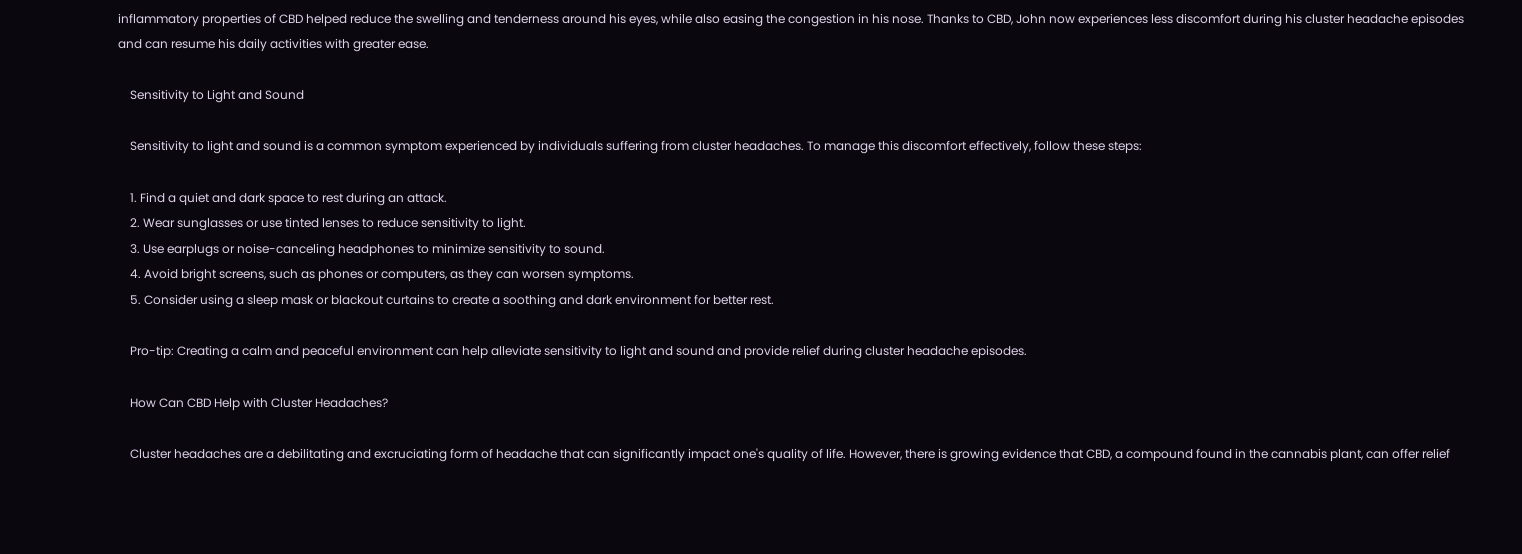inflammatory properties of CBD helped reduce the swelling and tenderness around his eyes, while also easing the congestion in his nose. Thanks to CBD, John now experiences less discomfort during his cluster headache episodes and can resume his daily activities with greater ease.

    Sensitivity to Light and Sound

    Sensitivity to light and sound is a common symptom experienced by individuals suffering from cluster headaches. To manage this discomfort effectively, follow these steps:

    1. Find a quiet and dark space to rest during an attack.
    2. Wear sunglasses or use tinted lenses to reduce sensitivity to light.
    3. Use earplugs or noise-canceling headphones to minimize sensitivity to sound.
    4. Avoid bright screens, such as phones or computers, as they can worsen symptoms.
    5. Consider using a sleep mask or blackout curtains to create a soothing and dark environment for better rest.

    Pro-tip: Creating a calm and peaceful environment can help alleviate sensitivity to light and sound and provide relief during cluster headache episodes.

    How Can CBD Help with Cluster Headaches?

    Cluster headaches are a debilitating and excruciating form of headache that can significantly impact one's quality of life. However, there is growing evidence that CBD, a compound found in the cannabis plant, can offer relief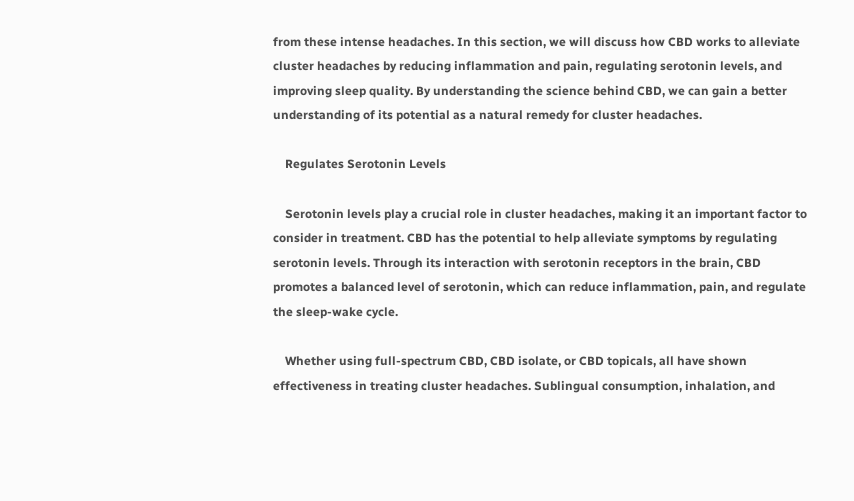from these intense headaches. In this section, we will discuss how CBD works to alleviate cluster headaches by reducing inflammation and pain, regulating serotonin levels, and improving sleep quality. By understanding the science behind CBD, we can gain a better understanding of its potential as a natural remedy for cluster headaches.

    Regulates Serotonin Levels

    Serotonin levels play a crucial role in cluster headaches, making it an important factor to consider in treatment. CBD has the potential to help alleviate symptoms by regulating serotonin levels. Through its interaction with serotonin receptors in the brain, CBD promotes a balanced level of serotonin, which can reduce inflammation, pain, and regulate the sleep-wake cycle.

    Whether using full-spectrum CBD, CBD isolate, or CBD topicals, all have shown effectiveness in treating cluster headaches. Sublingual consumption, inhalation, and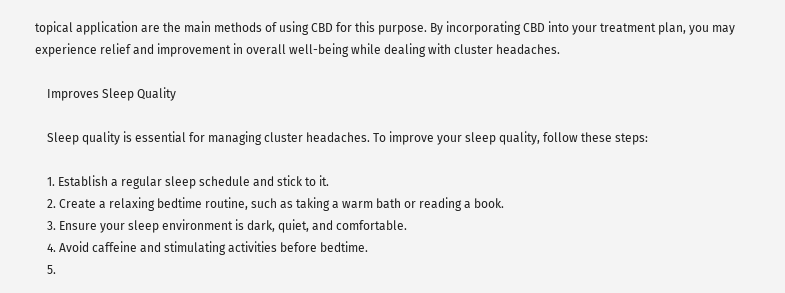topical application are the main methods of using CBD for this purpose. By incorporating CBD into your treatment plan, you may experience relief and improvement in overall well-being while dealing with cluster headaches.

    Improves Sleep Quality

    Sleep quality is essential for managing cluster headaches. To improve your sleep quality, follow these steps:

    1. Establish a regular sleep schedule and stick to it.
    2. Create a relaxing bedtime routine, such as taking a warm bath or reading a book.
    3. Ensure your sleep environment is dark, quiet, and comfortable.
    4. Avoid caffeine and stimulating activities before bedtime.
    5.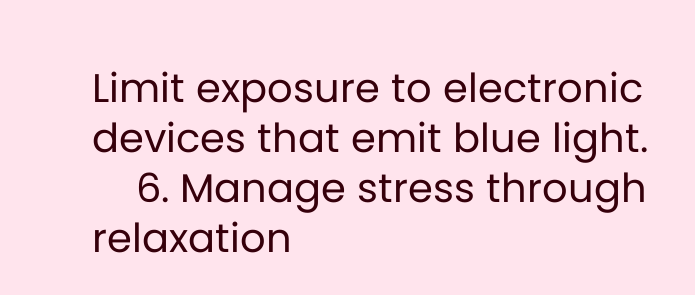Limit exposure to electronic devices that emit blue light.
    6. Manage stress through relaxation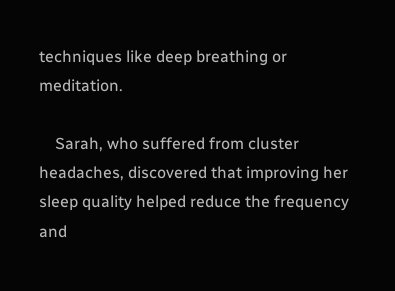techniques like deep breathing or meditation.

    Sarah, who suffered from cluster headaches, discovered that improving her sleep quality helped reduce the frequency and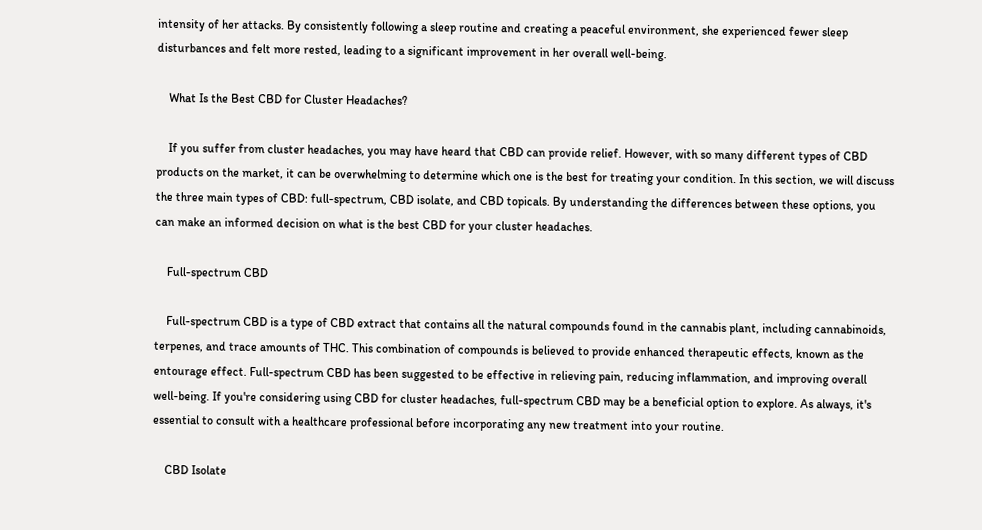intensity of her attacks. By consistently following a sleep routine and creating a peaceful environment, she experienced fewer sleep disturbances and felt more rested, leading to a significant improvement in her overall well-being.

    What Is the Best CBD for Cluster Headaches?

    If you suffer from cluster headaches, you may have heard that CBD can provide relief. However, with so many different types of CBD products on the market, it can be overwhelming to determine which one is the best for treating your condition. In this section, we will discuss the three main types of CBD: full-spectrum, CBD isolate, and CBD topicals. By understanding the differences between these options, you can make an informed decision on what is the best CBD for your cluster headaches.

    Full-spectrum CBD

    Full-spectrum CBD is a type of CBD extract that contains all the natural compounds found in the cannabis plant, including cannabinoids, terpenes, and trace amounts of THC. This combination of compounds is believed to provide enhanced therapeutic effects, known as the entourage effect. Full-spectrum CBD has been suggested to be effective in relieving pain, reducing inflammation, and improving overall well-being. If you're considering using CBD for cluster headaches, full-spectrum CBD may be a beneficial option to explore. As always, it's essential to consult with a healthcare professional before incorporating any new treatment into your routine.

    CBD Isolate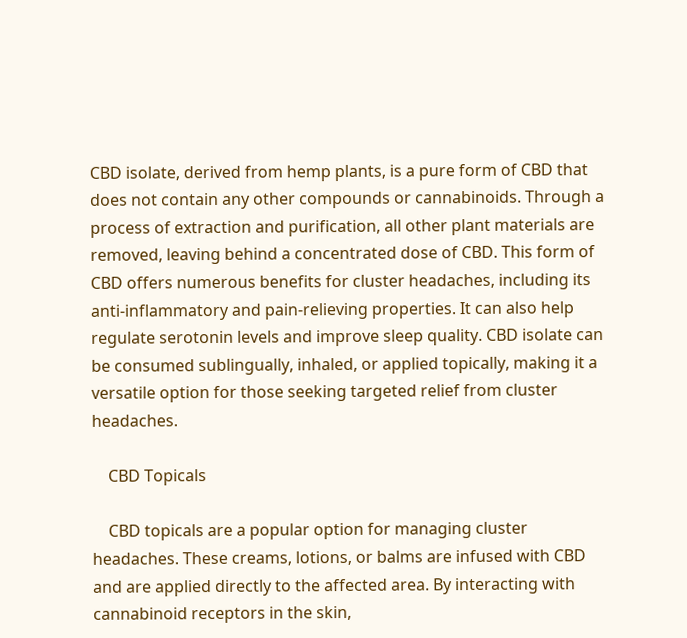CBD isolate, derived from hemp plants, is a pure form of CBD that does not contain any other compounds or cannabinoids. Through a process of extraction and purification, all other plant materials are removed, leaving behind a concentrated dose of CBD. This form of CBD offers numerous benefits for cluster headaches, including its anti-inflammatory and pain-relieving properties. It can also help regulate serotonin levels and improve sleep quality. CBD isolate can be consumed sublingually, inhaled, or applied topically, making it a versatile option for those seeking targeted relief from cluster headaches.

    CBD Topicals

    CBD topicals are a popular option for managing cluster headaches. These creams, lotions, or balms are infused with CBD and are applied directly to the affected area. By interacting with cannabinoid receptors in the skin,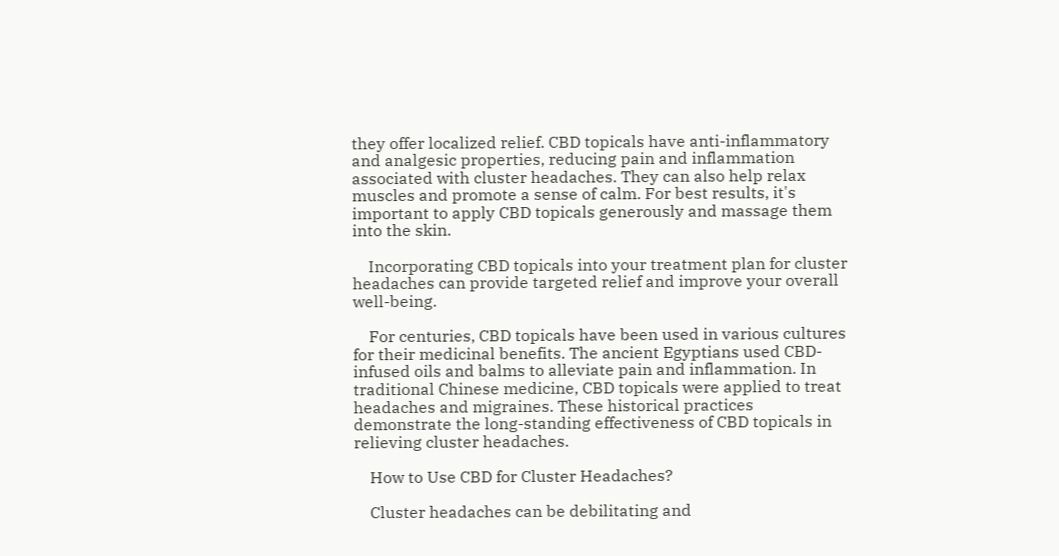they offer localized relief. CBD topicals have anti-inflammatory and analgesic properties, reducing pain and inflammation associated with cluster headaches. They can also help relax muscles and promote a sense of calm. For best results, it's important to apply CBD topicals generously and massage them into the skin.

    Incorporating CBD topicals into your treatment plan for cluster headaches can provide targeted relief and improve your overall well-being.

    For centuries, CBD topicals have been used in various cultures for their medicinal benefits. The ancient Egyptians used CBD-infused oils and balms to alleviate pain and inflammation. In traditional Chinese medicine, CBD topicals were applied to treat headaches and migraines. These historical practices demonstrate the long-standing effectiveness of CBD topicals in relieving cluster headaches.

    How to Use CBD for Cluster Headaches?

    Cluster headaches can be debilitating and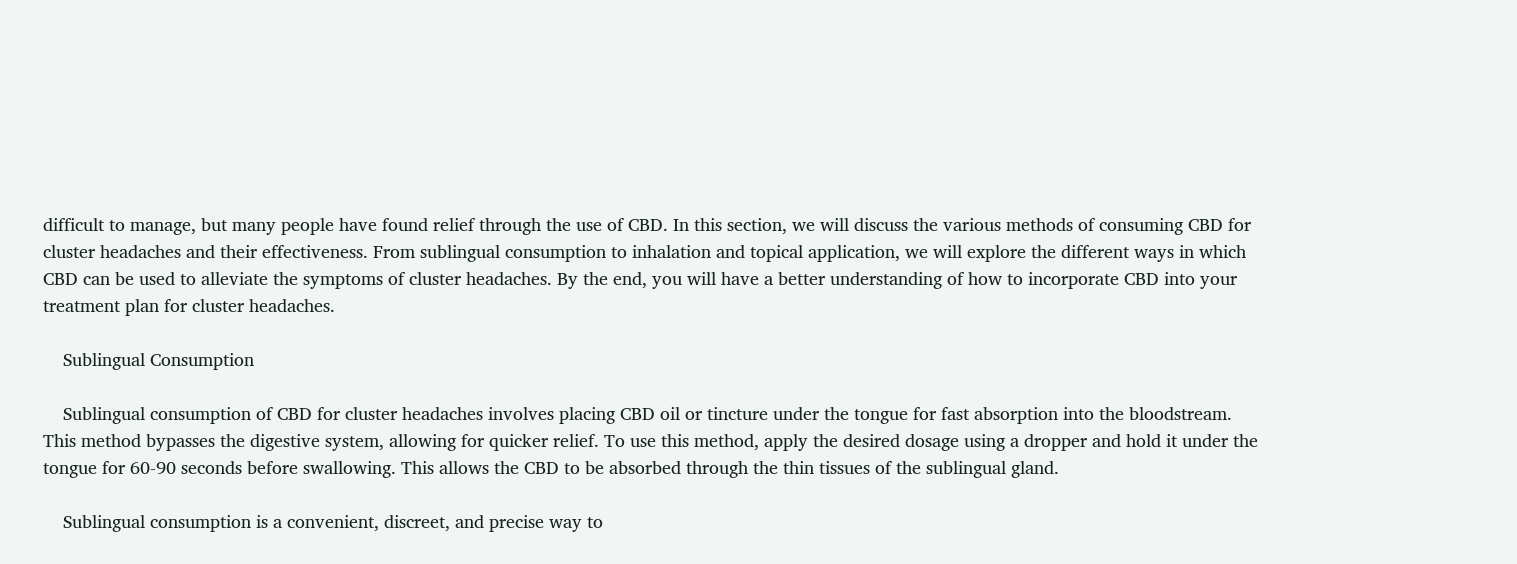difficult to manage, but many people have found relief through the use of CBD. In this section, we will discuss the various methods of consuming CBD for cluster headaches and their effectiveness. From sublingual consumption to inhalation and topical application, we will explore the different ways in which CBD can be used to alleviate the symptoms of cluster headaches. By the end, you will have a better understanding of how to incorporate CBD into your treatment plan for cluster headaches.

    Sublingual Consumption

    Sublingual consumption of CBD for cluster headaches involves placing CBD oil or tincture under the tongue for fast absorption into the bloodstream. This method bypasses the digestive system, allowing for quicker relief. To use this method, apply the desired dosage using a dropper and hold it under the tongue for 60-90 seconds before swallowing. This allows the CBD to be absorbed through the thin tissues of the sublingual gland.

    Sublingual consumption is a convenient, discreet, and precise way to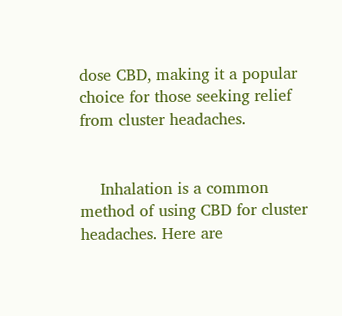dose CBD, making it a popular choice for those seeking relief from cluster headaches.


    Inhalation is a common method of using CBD for cluster headaches. Here are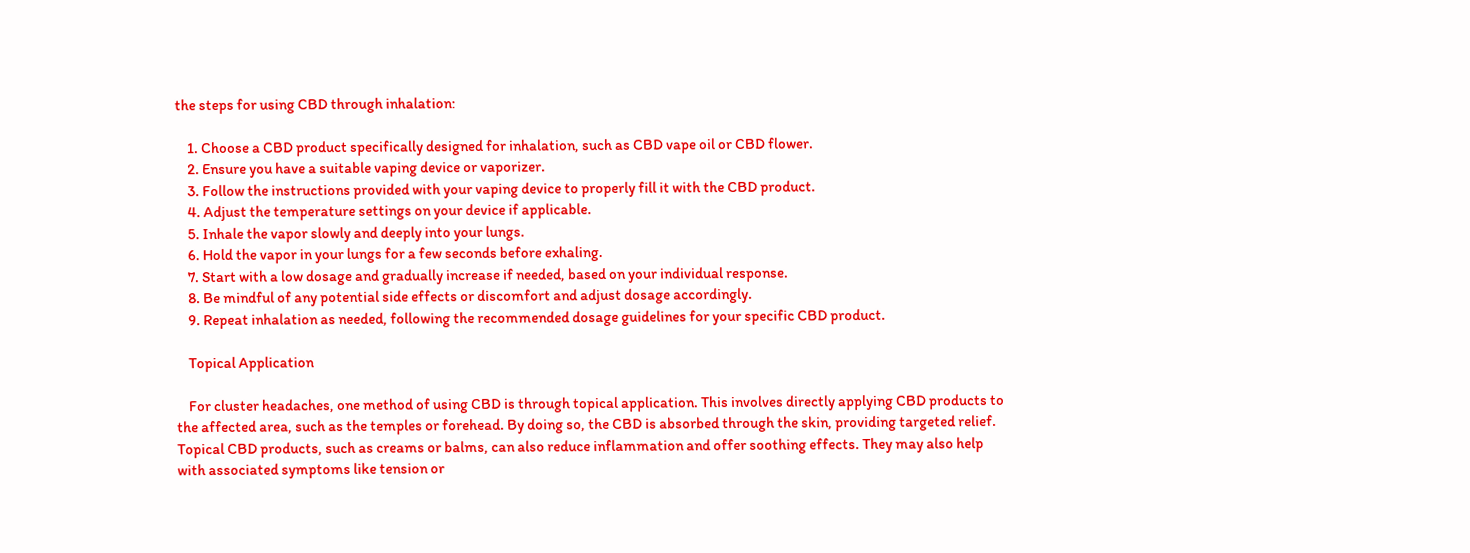the steps for using CBD through inhalation:

    1. Choose a CBD product specifically designed for inhalation, such as CBD vape oil or CBD flower.
    2. Ensure you have a suitable vaping device or vaporizer.
    3. Follow the instructions provided with your vaping device to properly fill it with the CBD product.
    4. Adjust the temperature settings on your device if applicable.
    5. Inhale the vapor slowly and deeply into your lungs.
    6. Hold the vapor in your lungs for a few seconds before exhaling.
    7. Start with a low dosage and gradually increase if needed, based on your individual response.
    8. Be mindful of any potential side effects or discomfort and adjust dosage accordingly.
    9. Repeat inhalation as needed, following the recommended dosage guidelines for your specific CBD product.

    Topical Application

    For cluster headaches, one method of using CBD is through topical application. This involves directly applying CBD products to the affected area, such as the temples or forehead. By doing so, the CBD is absorbed through the skin, providing targeted relief. Topical CBD products, such as creams or balms, can also reduce inflammation and offer soothing effects. They may also help with associated symptoms like tension or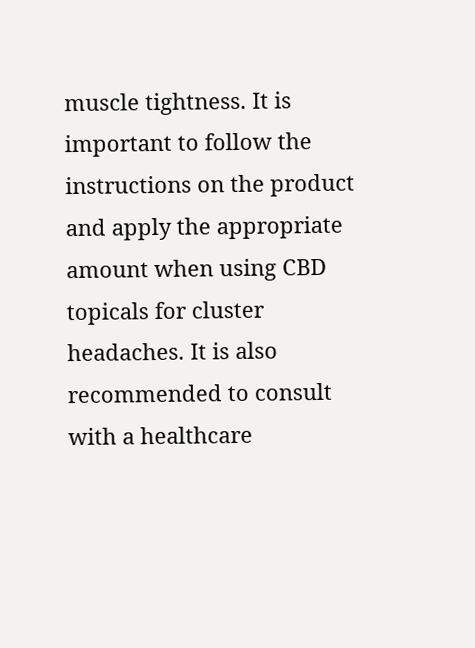muscle tightness. It is important to follow the instructions on the product and apply the appropriate amount when using CBD topicals for cluster headaches. It is also recommended to consult with a healthcare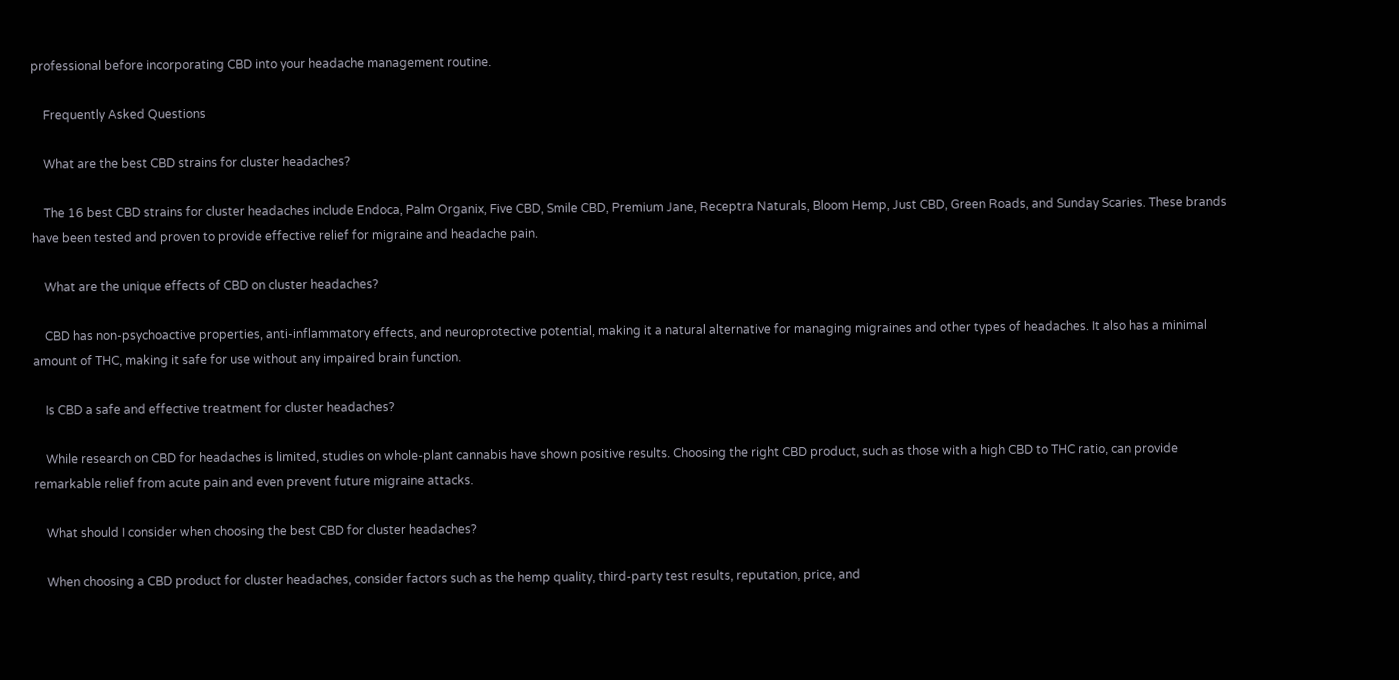professional before incorporating CBD into your headache management routine.

    Frequently Asked Questions

    What are the best CBD strains for cluster headaches?

    The 16 best CBD strains for cluster headaches include Endoca, Palm Organix, Five CBD, Smile CBD, Premium Jane, Receptra Naturals, Bloom Hemp, Just CBD, Green Roads, and Sunday Scaries. These brands have been tested and proven to provide effective relief for migraine and headache pain.

    What are the unique effects of CBD on cluster headaches?

    CBD has non-psychoactive properties, anti-inflammatory effects, and neuroprotective potential, making it a natural alternative for managing migraines and other types of headaches. It also has a minimal amount of THC, making it safe for use without any impaired brain function.

    Is CBD a safe and effective treatment for cluster headaches?

    While research on CBD for headaches is limited, studies on whole-plant cannabis have shown positive results. Choosing the right CBD product, such as those with a high CBD to THC ratio, can provide remarkable relief from acute pain and even prevent future migraine attacks.

    What should I consider when choosing the best CBD for cluster headaches?

    When choosing a CBD product for cluster headaches, consider factors such as the hemp quality, third-party test results, reputation, price, and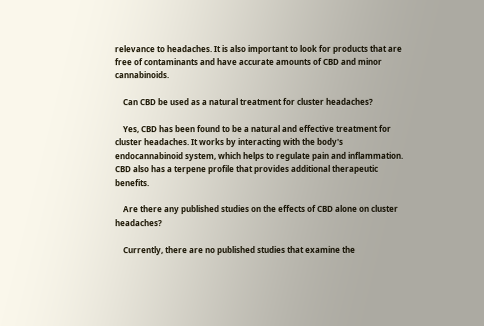relevance to headaches. It is also important to look for products that are free of contaminants and have accurate amounts of CBD and minor cannabinoids.

    Can CBD be used as a natural treatment for cluster headaches?

    Yes, CBD has been found to be a natural and effective treatment for cluster headaches. It works by interacting with the body's endocannabinoid system, which helps to regulate pain and inflammation. CBD also has a terpene profile that provides additional therapeutic benefits.

    Are there any published studies on the effects of CBD alone on cluster headaches?

    Currently, there are no published studies that examine the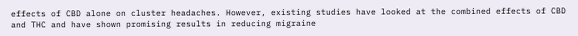effects of CBD alone on cluster headaches. However, existing studies have looked at the combined effects of CBD and THC and have shown promising results in reducing migraine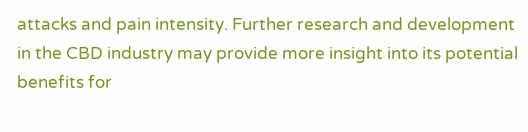attacks and pain intensity. Further research and development in the CBD industry may provide more insight into its potential benefits for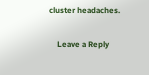cluster headaches.

    Leave a Reply